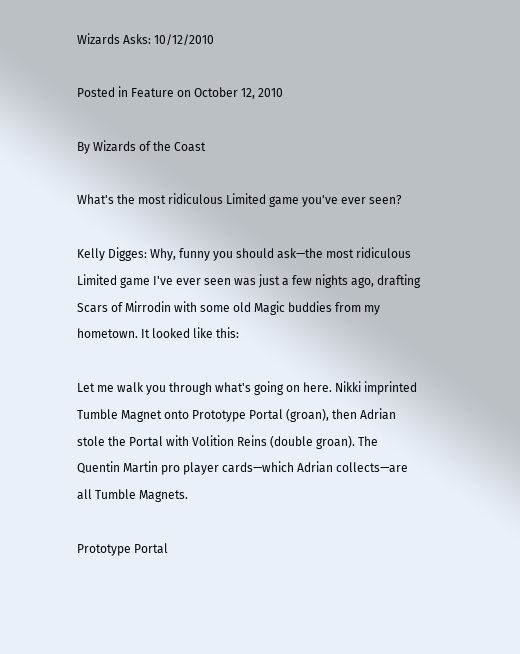Wizards Asks: 10/12/2010

Posted in Feature on October 12, 2010

By Wizards of the Coast

What's the most ridiculous Limited game you've ever seen?

Kelly Digges: Why, funny you should ask—the most ridiculous Limited game I've ever seen was just a few nights ago, drafting Scars of Mirrodin with some old Magic buddies from my hometown. It looked like this:

Let me walk you through what's going on here. Nikki imprinted Tumble Magnet onto Prototype Portal (groan), then Adrian stole the Portal with Volition Reins (double groan). The Quentin Martin pro player cards—which Adrian collects—are all Tumble Magnets.

Prototype Portal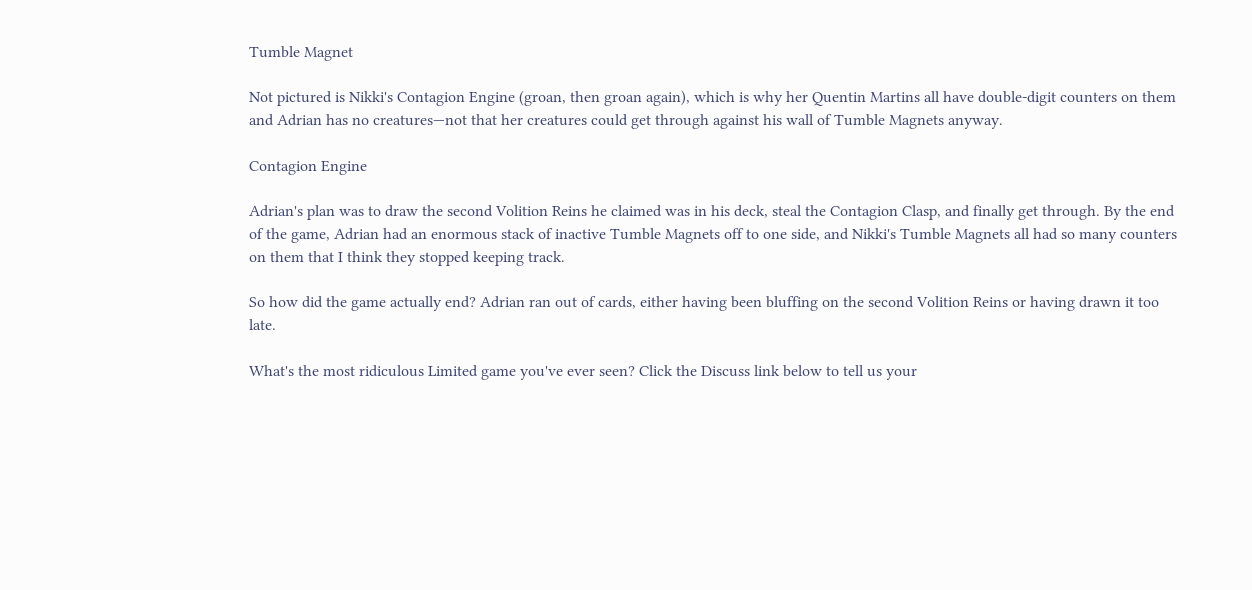Tumble Magnet

Not pictured is Nikki's Contagion Engine (groan, then groan again), which is why her Quentin Martins all have double-digit counters on them and Adrian has no creatures—not that her creatures could get through against his wall of Tumble Magnets anyway.

Contagion Engine

Adrian's plan was to draw the second Volition Reins he claimed was in his deck, steal the Contagion Clasp, and finally get through. By the end of the game, Adrian had an enormous stack of inactive Tumble Magnets off to one side, and Nikki's Tumble Magnets all had so many counters on them that I think they stopped keeping track.

So how did the game actually end? Adrian ran out of cards, either having been bluffing on the second Volition Reins or having drawn it too late.

What's the most ridiculous Limited game you've ever seen? Click the Discuss link below to tell us your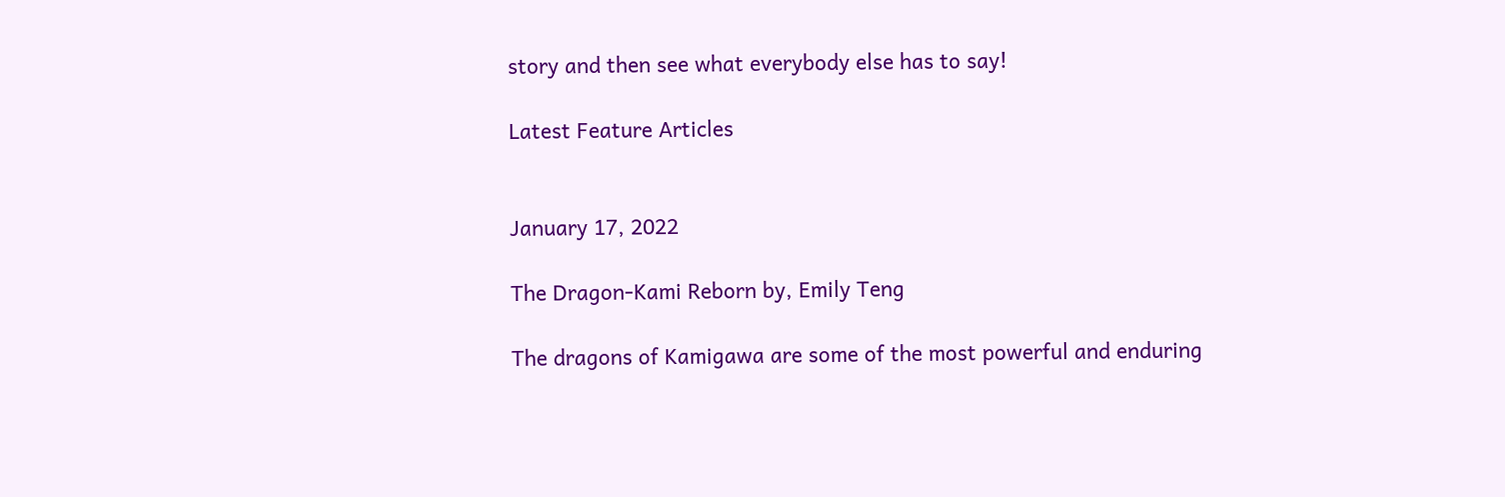story and then see what everybody else has to say!

Latest Feature Articles


January 17, 2022

The Dragon-Kami Reborn by, Emily Teng

The dragons of Kamigawa are some of the most powerful and enduring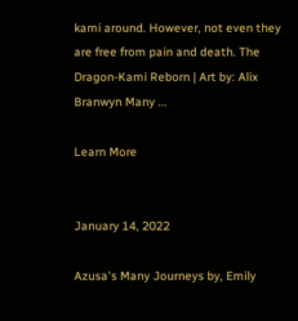kami around. However, not even they are free from pain and death. The Dragon-Kami Reborn | Art by: Alix Branwyn Many ...

Learn More


January 14, 2022

Azusa's Many Journeys by, Emily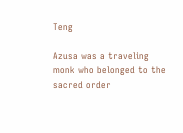Teng

Azusa was a traveling monk who belonged to the sacred order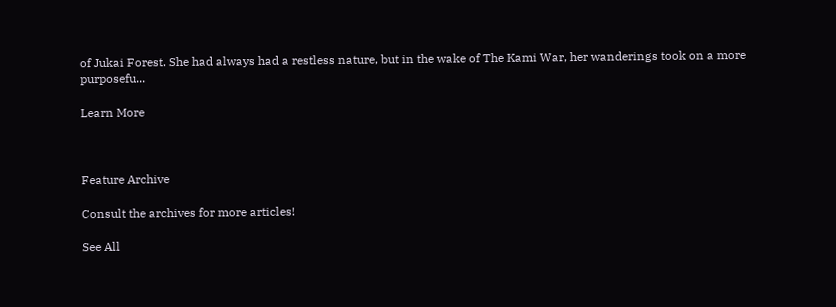of Jukai Forest. She had always had a restless nature, but in the wake of The Kami War, her wanderings took on a more purposefu...

Learn More



Feature Archive

Consult the archives for more articles!

See All